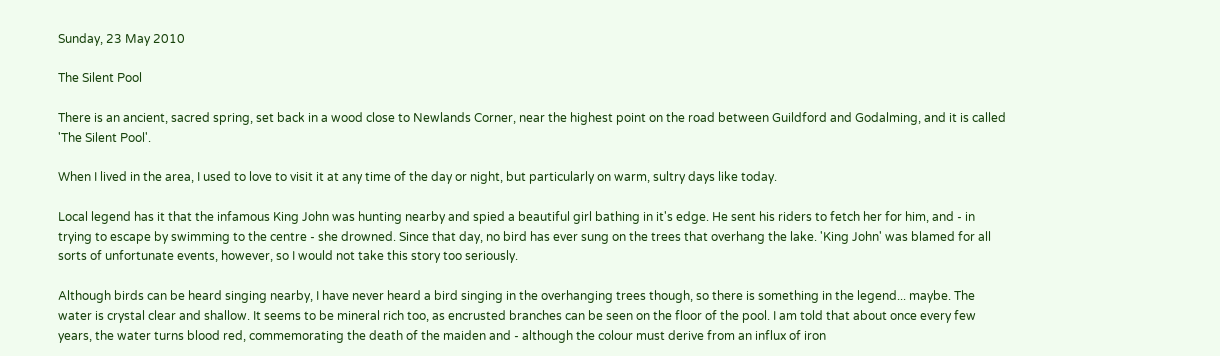Sunday, 23 May 2010

The Silent Pool

There is an ancient, sacred spring, set back in a wood close to Newlands Corner, near the highest point on the road between Guildford and Godalming, and it is called 'The Silent Pool'.

When I lived in the area, I used to love to visit it at any time of the day or night, but particularly on warm, sultry days like today.

Local legend has it that the infamous King John was hunting nearby and spied a beautiful girl bathing in it's edge. He sent his riders to fetch her for him, and - in trying to escape by swimming to the centre - she drowned. Since that day, no bird has ever sung on the trees that overhang the lake. 'King John' was blamed for all sorts of unfortunate events, however, so I would not take this story too seriously.

Although birds can be heard singing nearby, I have never heard a bird singing in the overhanging trees though, so there is something in the legend... maybe. The water is crystal clear and shallow. It seems to be mineral rich too, as encrusted branches can be seen on the floor of the pool. I am told that about once every few years, the water turns blood red, commemorating the death of the maiden and - although the colour must derive from an influx of iron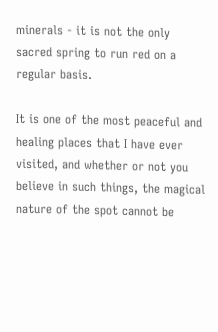minerals - it is not the only sacred spring to run red on a regular basis.

It is one of the most peaceful and healing places that I have ever visited, and whether or not you believe in such things, the magical nature of the spot cannot be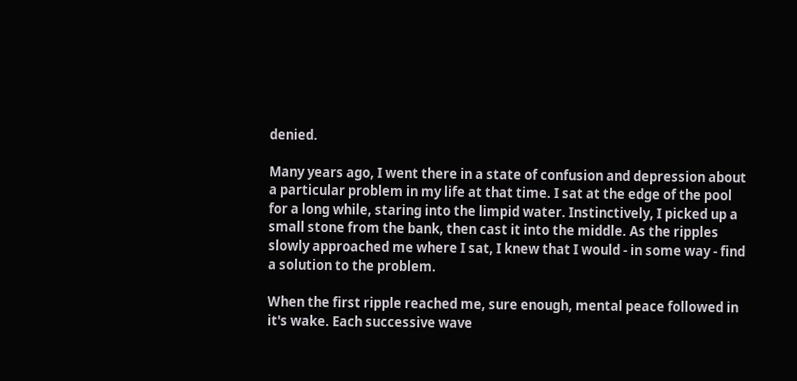denied.

Many years ago, I went there in a state of confusion and depression about a particular problem in my life at that time. I sat at the edge of the pool for a long while, staring into the limpid water. Instinctively, I picked up a small stone from the bank, then cast it into the middle. As the ripples slowly approached me where I sat, I knew that I would - in some way - find a solution to the problem.

When the first ripple reached me, sure enough, mental peace followed in it's wake. Each successive wave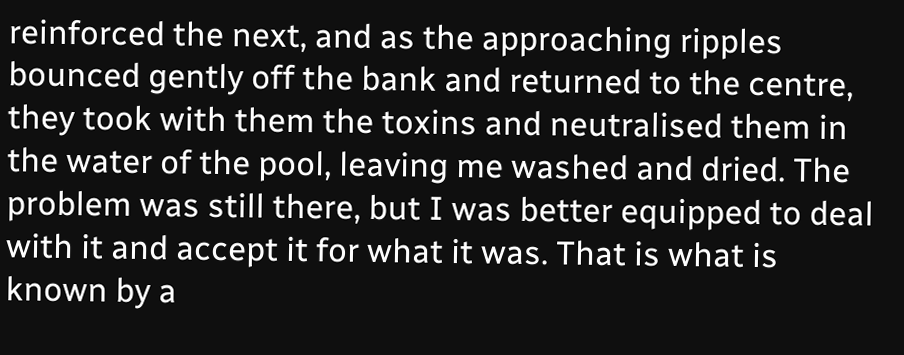reinforced the next, and as the approaching ripples bounced gently off the bank and returned to the centre, they took with them the toxins and neutralised them in the water of the pool, leaving me washed and dried. The problem was still there, but I was better equipped to deal with it and accept it for what it was. That is what is known by a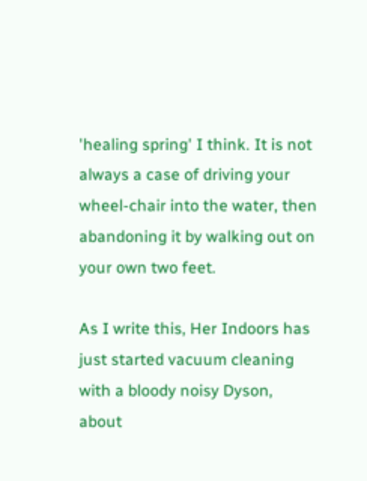'healing spring' I think. It is not always a case of driving your wheel-chair into the water, then abandoning it by walking out on your own two feet.

As I write this, Her Indoors has just started vacuum cleaning with a bloody noisy Dyson, about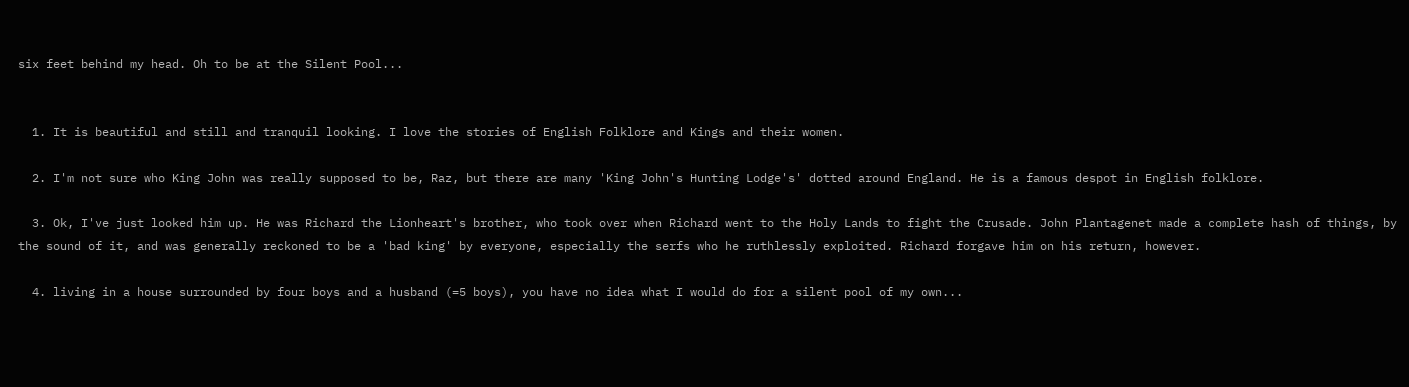six feet behind my head. Oh to be at the Silent Pool...


  1. It is beautiful and still and tranquil looking. I love the stories of English Folklore and Kings and their women.

  2. I'm not sure who King John was really supposed to be, Raz, but there are many 'King John's Hunting Lodge's' dotted around England. He is a famous despot in English folklore.

  3. Ok, I've just looked him up. He was Richard the Lionheart's brother, who took over when Richard went to the Holy Lands to fight the Crusade. John Plantagenet made a complete hash of things, by the sound of it, and was generally reckoned to be a 'bad king' by everyone, especially the serfs who he ruthlessly exploited. Richard forgave him on his return, however.

  4. living in a house surrounded by four boys and a husband (=5 boys), you have no idea what I would do for a silent pool of my own...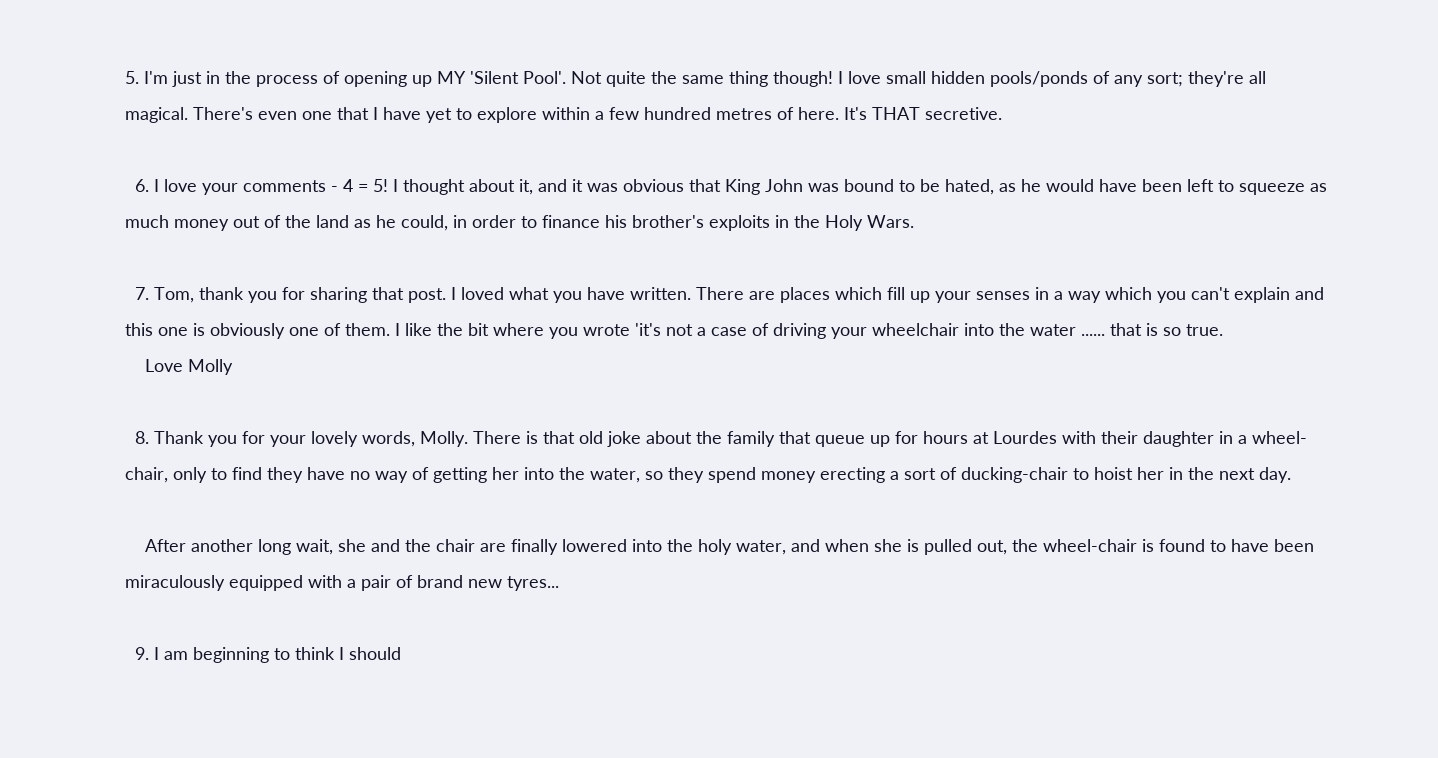5. I'm just in the process of opening up MY 'Silent Pool'. Not quite the same thing though! I love small hidden pools/ponds of any sort; they're all magical. There's even one that I have yet to explore within a few hundred metres of here. It's THAT secretive.

  6. I love your comments - 4 = 5! I thought about it, and it was obvious that King John was bound to be hated, as he would have been left to squeeze as much money out of the land as he could, in order to finance his brother's exploits in the Holy Wars.

  7. Tom, thank you for sharing that post. I loved what you have written. There are places which fill up your senses in a way which you can't explain and this one is obviously one of them. I like the bit where you wrote 'it's not a case of driving your wheelchair into the water ...... that is so true.
    Love Molly

  8. Thank you for your lovely words, Molly. There is that old joke about the family that queue up for hours at Lourdes with their daughter in a wheel-chair, only to find they have no way of getting her into the water, so they spend money erecting a sort of ducking-chair to hoist her in the next day.

    After another long wait, she and the chair are finally lowered into the holy water, and when she is pulled out, the wheel-chair is found to have been miraculously equipped with a pair of brand new tyres...

  9. I am beginning to think I should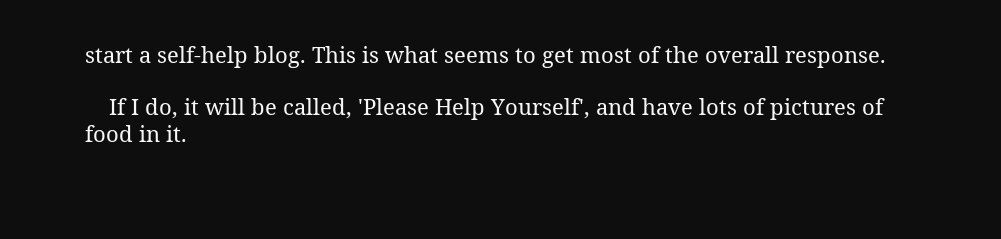start a self-help blog. This is what seems to get most of the overall response.

    If I do, it will be called, 'Please Help Yourself', and have lots of pictures of food in it.